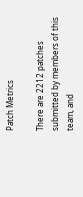Patch Metrics

There are 2212 patches submitted by members of this team, and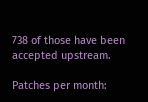738 of those have been accepted upstream.

Patches per month: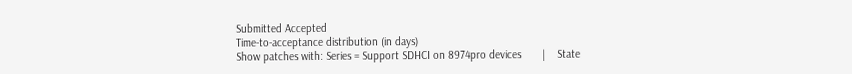Submitted Accepted
Time-to-acceptance distribution (in days)
Show patches with: Series = Support SDHCI on 8974pro devices       |    State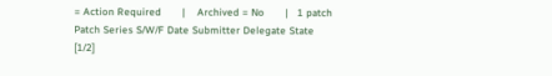= Action Required       |    Archived = No       |   1 patch
Patch Series S/W/F Date Submitter Delegate State
[1/2]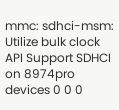mmc: sdhci-msm: Utilize bulk clock API Support SDHCI on 8974pro devices 0 0 0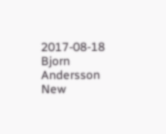2017-08-18 Bjorn Andersson New